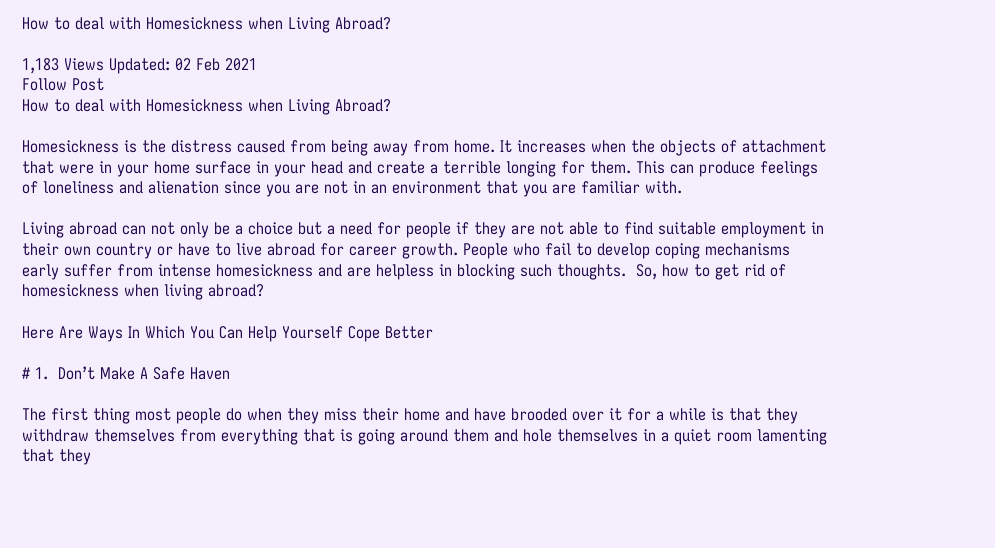How to deal with Homesickness when Living Abroad?

1,183 Views Updated: 02 Feb 2021
Follow Post
How to deal with Homesickness when Living Abroad?

Homesickness is the distress caused from being away from home. It increases when the objects of attachment that were in your home surface in your head and create a terrible longing for them. This can produce feelings of loneliness and alienation since you are not in an environment that you are familiar with.

Living abroad can not only be a choice but a need for people if they are not able to find suitable employment in their own country or have to live abroad for career growth. People who fail to develop coping mechanisms early suffer from intense homesickness and are helpless in blocking such thoughts.  So, how to get rid of homesickness when living abroad?

Here Are Ways In Which You Can Help Yourself Cope Better

# 1.  Don’t Make A Safe Haven

The first thing most people do when they miss their home and have brooded over it for a while is that they withdraw themselves from everything that is going around them and hole themselves in a quiet room lamenting that they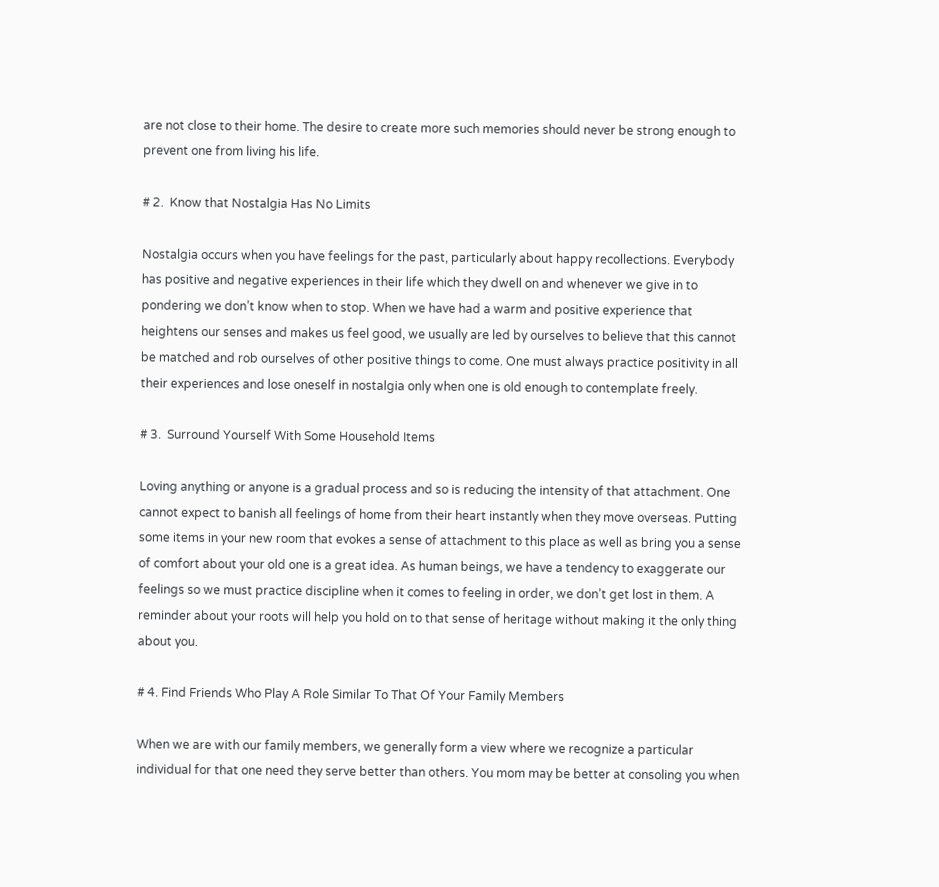are not close to their home. The desire to create more such memories should never be strong enough to prevent one from living his life.

# 2.  Know that Nostalgia Has No Limits

Nostalgia occurs when you have feelings for the past, particularly about happy recollections. Everybody has positive and negative experiences in their life which they dwell on and whenever we give in to pondering we don’t know when to stop. When we have had a warm and positive experience that heightens our senses and makes us feel good, we usually are led by ourselves to believe that this cannot be matched and rob ourselves of other positive things to come. One must always practice positivity in all their experiences and lose oneself in nostalgia only when one is old enough to contemplate freely.

# 3.  Surround Yourself With Some Household Items

Loving anything or anyone is a gradual process and so is reducing the intensity of that attachment. One cannot expect to banish all feelings of home from their heart instantly when they move overseas. Putting some items in your new room that evokes a sense of attachment to this place as well as bring you a sense of comfort about your old one is a great idea. As human beings, we have a tendency to exaggerate our feelings so we must practice discipline when it comes to feeling in order, we don’t get lost in them. A reminder about your roots will help you hold on to that sense of heritage without making it the only thing about you.

# 4. Find Friends Who Play A Role Similar To That Of Your Family Members

When we are with our family members, we generally form a view where we recognize a particular individual for that one need they serve better than others. You mom may be better at consoling you when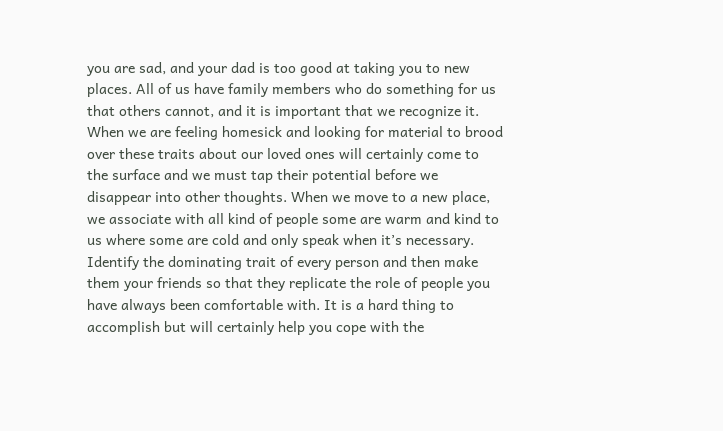you are sad, and your dad is too good at taking you to new places. All of us have family members who do something for us that others cannot, and it is important that we recognize it. When we are feeling homesick and looking for material to brood over these traits about our loved ones will certainly come to the surface and we must tap their potential before we disappear into other thoughts. When we move to a new place, we associate with all kind of people some are warm and kind to us where some are cold and only speak when it’s necessary. Identify the dominating trait of every person and then make them your friends so that they replicate the role of people you have always been comfortable with. It is a hard thing to accomplish but will certainly help you cope with the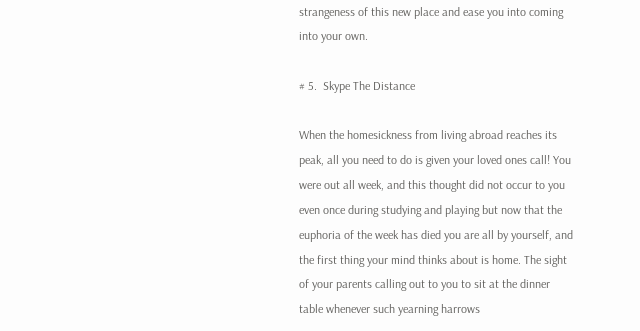strangeness of this new place and ease you into coming into your own.

# 5.  Skype The Distance

When the homesickness from living abroad reaches its peak, all you need to do is given your loved ones call! You were out all week, and this thought did not occur to you even once during studying and playing but now that the euphoria of the week has died you are all by yourself, and the first thing your mind thinks about is home. The sight of your parents calling out to you to sit at the dinner table whenever such yearning harrows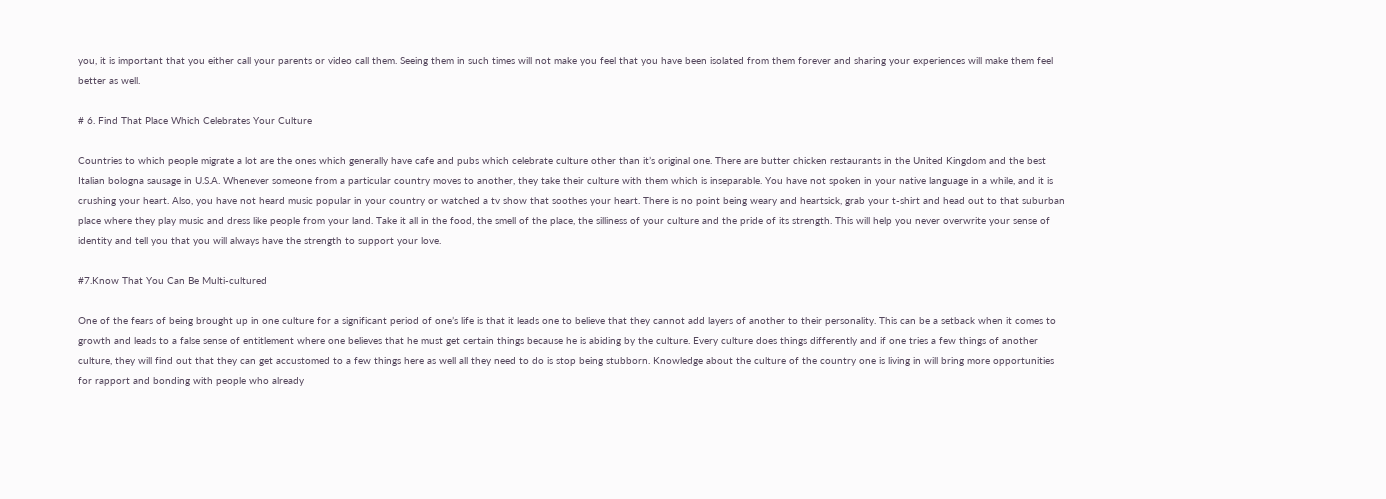you, it is important that you either call your parents or video call them. Seeing them in such times will not make you feel that you have been isolated from them forever and sharing your experiences will make them feel better as well.

# 6. Find That Place Which Celebrates Your Culture

Countries to which people migrate a lot are the ones which generally have cafe and pubs which celebrate culture other than it’s original one. There are butter chicken restaurants in the United Kingdom and the best Italian bologna sausage in U.S.A. Whenever someone from a particular country moves to another, they take their culture with them which is inseparable. You have not spoken in your native language in a while, and it is crushing your heart. Also, you have not heard music popular in your country or watched a tv show that soothes your heart. There is no point being weary and heartsick, grab your t-shirt and head out to that suburban place where they play music and dress like people from your land. Take it all in the food, the smell of the place, the silliness of your culture and the pride of its strength. This will help you never overwrite your sense of identity and tell you that you will always have the strength to support your love.

#7.Know That You Can Be Multi-cultured

One of the fears of being brought up in one culture for a significant period of one’s life is that it leads one to believe that they cannot add layers of another to their personality. This can be a setback when it comes to growth and leads to a false sense of entitlement where one believes that he must get certain things because he is abiding by the culture. Every culture does things differently and if one tries a few things of another culture, they will find out that they can get accustomed to a few things here as well all they need to do is stop being stubborn. Knowledge about the culture of the country one is living in will bring more opportunities for rapport and bonding with people who already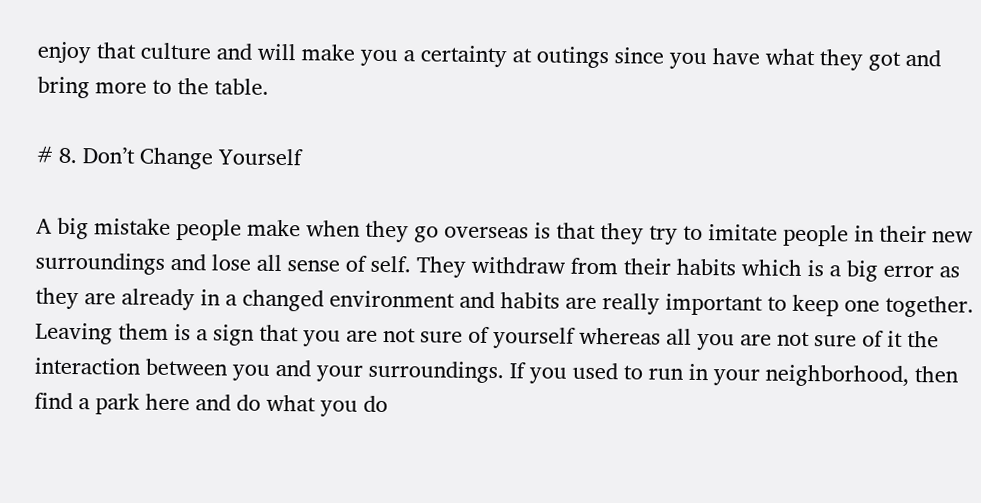enjoy that culture and will make you a certainty at outings since you have what they got and bring more to the table.

# 8. Don’t Change Yourself

A big mistake people make when they go overseas is that they try to imitate people in their new surroundings and lose all sense of self. They withdraw from their habits which is a big error as they are already in a changed environment and habits are really important to keep one together. Leaving them is a sign that you are not sure of yourself whereas all you are not sure of it the interaction between you and your surroundings. If you used to run in your neighborhood, then find a park here and do what you do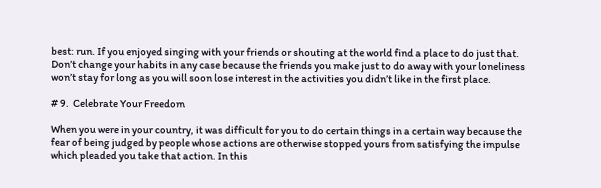best: run. If you enjoyed singing with your friends or shouting at the world find a place to do just that. Don’t change your habits in any case because the friends you make just to do away with your loneliness won’t stay for long as you will soon lose interest in the activities you didn’t like in the first place.

# 9.  Celebrate Your Freedom

When you were in your country, it was difficult for you to do certain things in a certain way because the fear of being judged by people whose actions are otherwise stopped yours from satisfying the impulse which pleaded you take that action. In this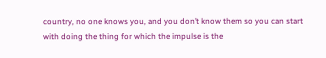country, no one knows you, and you don’t know them so you can start with doing the thing for which the impulse is the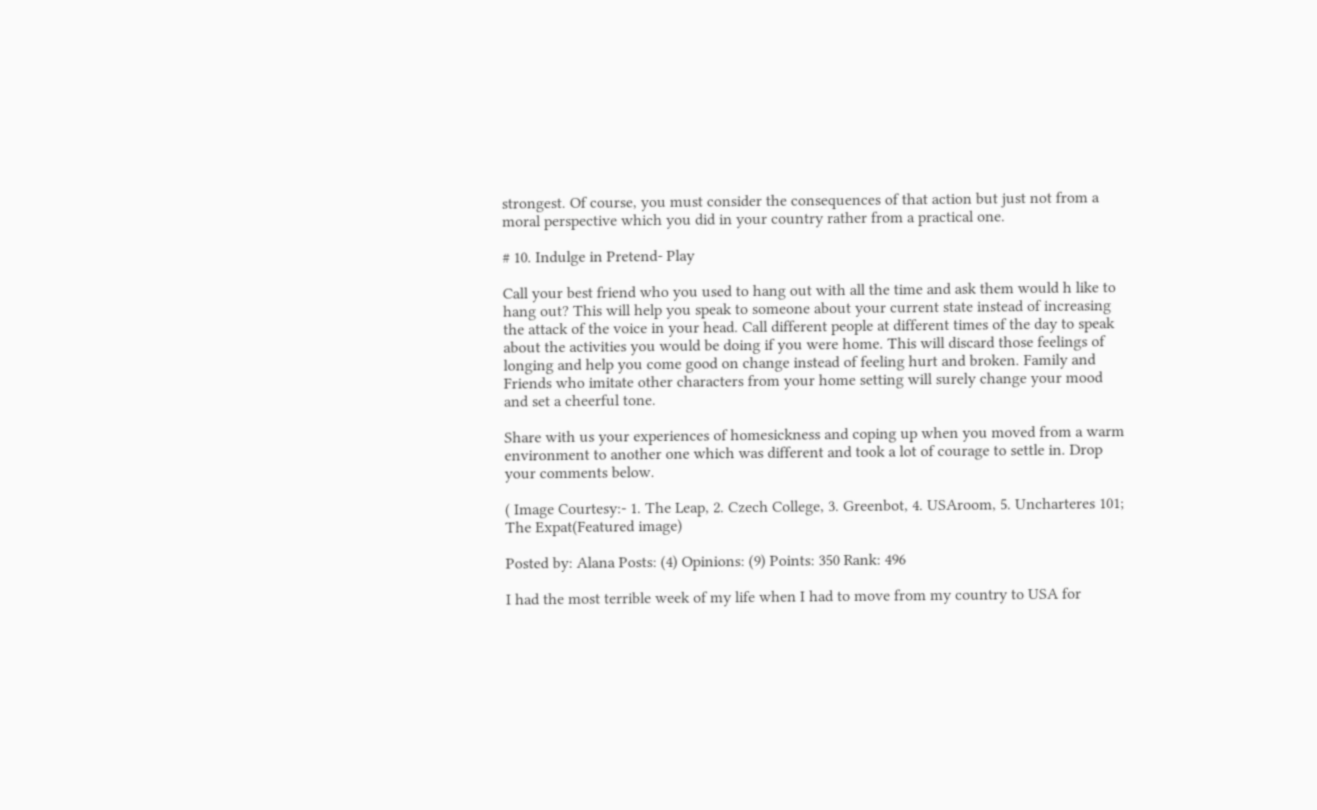strongest. Of course, you must consider the consequences of that action but just not from a moral perspective which you did in your country rather from a practical one.

# 10. Indulge in Pretend- Play

Call your best friend who you used to hang out with all the time and ask them would h like to hang out? This will help you speak to someone about your current state instead of increasing the attack of the voice in your head. Call different people at different times of the day to speak about the activities you would be doing if you were home. This will discard those feelings of longing and help you come good on change instead of feeling hurt and broken. Family and Friends who imitate other characters from your home setting will surely change your mood and set a cheerful tone.

Share with us your experiences of homesickness and coping up when you moved from a warm environment to another one which was different and took a lot of courage to settle in. Drop your comments below.

( Image Courtesy:- 1. The Leap, 2. Czech College, 3. Greenbot, 4. USAroom, 5. Uncharteres 101; The Expat(Featured image)

Posted by: Alana Posts: (4) Opinions: (9) Points: 350 Rank: 496

I had the most terrible week of my life when I had to move from my country to USA for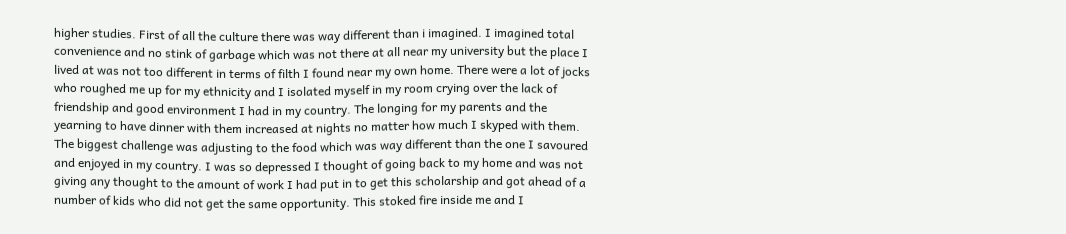higher studies. First of all the culture there was way different than i imagined. I imagined total convenience and no stink of garbage which was not there at all near my university but the place I lived at was not too different in terms of filth I found near my own home. There were a lot of jocks who roughed me up for my ethnicity and I isolated myself in my room crying over the lack of friendship and good environment I had in my country. The longing for my parents and the yearning to have dinner with them increased at nights no matter how much I skyped with them. The biggest challenge was adjusting to the food which was way different than the one I savoured and enjoyed in my country. I was so depressed I thought of going back to my home and was not giving any thought to the amount of work I had put in to get this scholarship and got ahead of a number of kids who did not get the same opportunity. This stoked fire inside me and I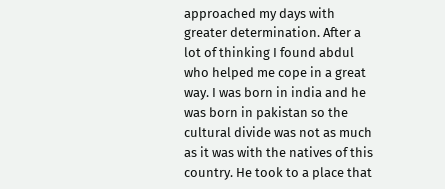approached my days with greater determination. After a lot of thinking I found abdul who helped me cope in a great way. I was born in india and he was born in pakistan so the cultural divide was not as much as it was with the natives of this country. He took to a place that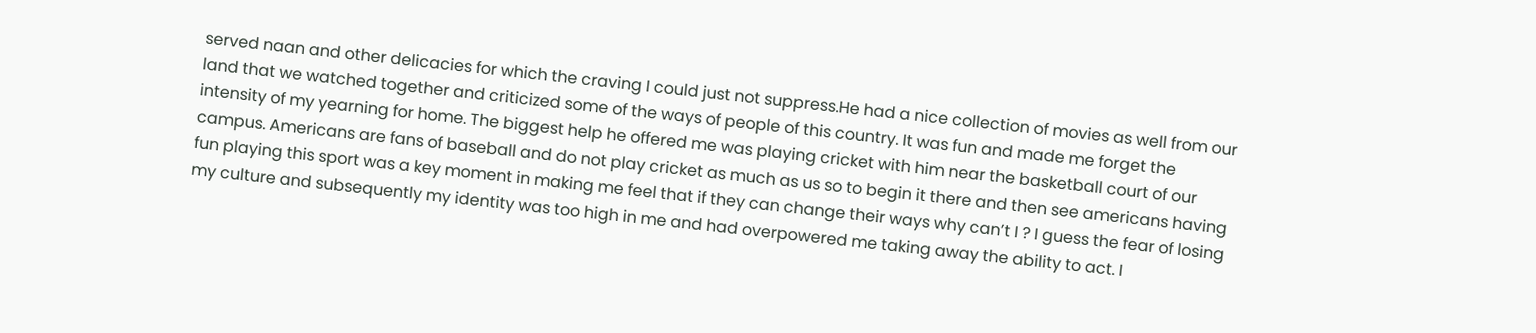served naan and other delicacies for which the craving I could just not suppress.He had a nice collection of movies as well from our land that we watched together and criticized some of the ways of people of this country. It was fun and made me forget the intensity of my yearning for home. The biggest help he offered me was playing cricket with him near the basketball court of our campus. Americans are fans of baseball and do not play cricket as much as us so to begin it there and then see americans having fun playing this sport was a key moment in making me feel that if they can change their ways why can’t I ? I guess the fear of losing my culture and subsequently my identity was too high in me and had overpowered me taking away the ability to act. I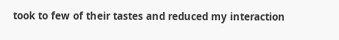took to few of their tastes and reduced my interaction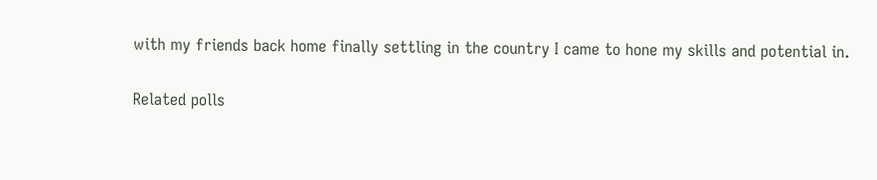with my friends back home finally settling in the country I came to hone my skills and potential in.

Related polls